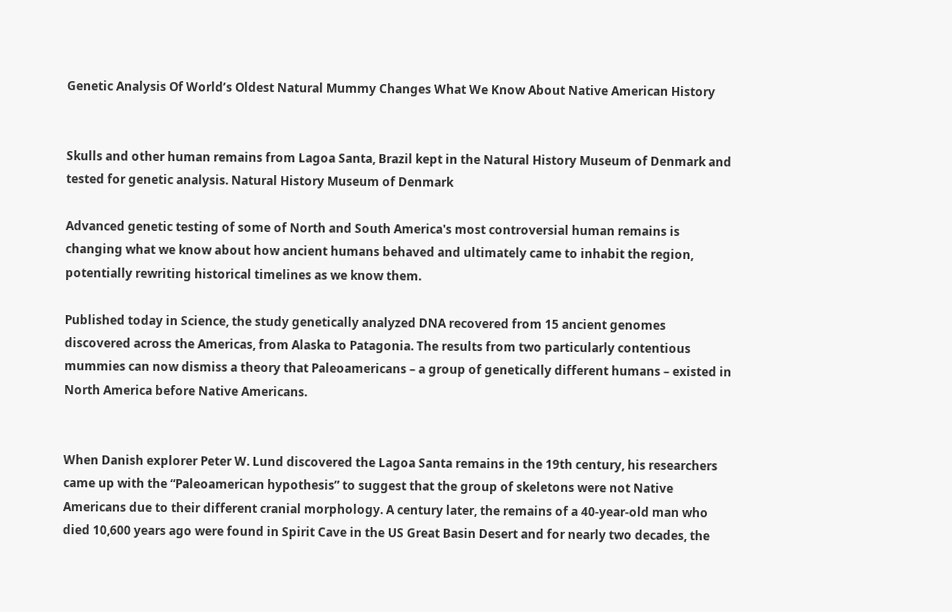Genetic Analysis Of World’s Oldest Natural Mummy Changes What We Know About Native American History


Skulls and other human remains from Lagoa Santa, Brazil kept in the Natural History Museum of Denmark and tested for genetic analysis. Natural History Museum of Denmark

Advanced genetic testing of some of North and South America's most controversial human remains is changing what we know about how ancient humans behaved and ultimately came to inhabit the region, potentially rewriting historical timelines as we know them.

Published today in Science, the study genetically analyzed DNA recovered from 15 ancient genomes discovered across the Americas, from Alaska to Patagonia. The results from two particularly contentious mummies can now dismiss a theory that Paleoamericans – a group of genetically different humans – existed in North America before Native Americans.


When Danish explorer Peter W. Lund discovered the Lagoa Santa remains in the 19th century, his researchers came up with the “Paleoamerican hypothesis” to suggest that the group of skeletons were not Native Americans due to their different cranial morphology. A century later, the remains of a 40-year-old man who died 10,600 years ago were found in Spirit Cave in the US Great Basin Desert and for nearly two decades, the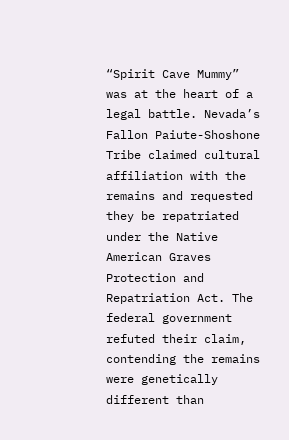“Spirit Cave Mummy” was at the heart of a legal battle. Nevada’s Fallon Paiute-Shoshone Tribe claimed cultural affiliation with the remains and requested they be repatriated under the Native American Graves Protection and Repatriation Act. The federal government refuted their claim, contending the remains were genetically different than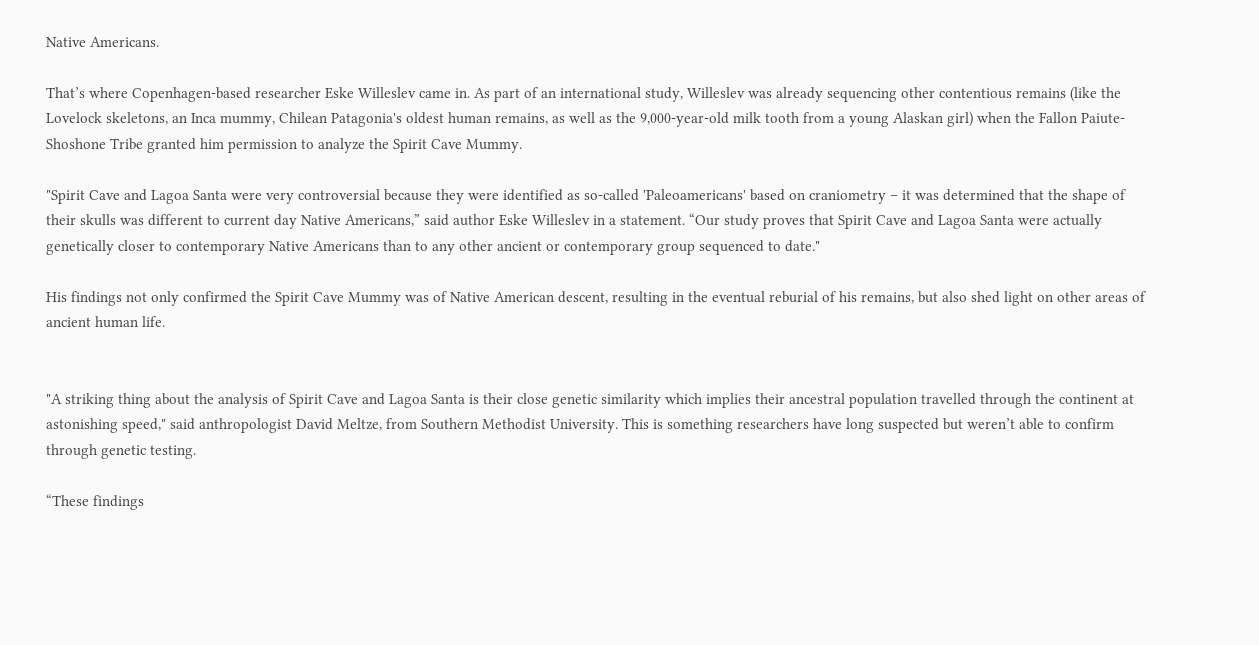Native Americans.

That’s where Copenhagen-based researcher Eske Willeslev came in. As part of an international study, Willeslev was already sequencing other contentious remains (like the Lovelock skeletons, an Inca mummy, Chilean Patagonia's oldest human remains, as well as the 9,000-year-old milk tooth from a young Alaskan girl) when the Fallon Paiute-Shoshone Tribe granted him permission to analyze the Spirit Cave Mummy.

"Spirit Cave and Lagoa Santa were very controversial because they were identified as so-called 'Paleoamericans' based on craniometry – it was determined that the shape of their skulls was different to current day Native Americans,” said author Eske Willeslev in a statement. “Our study proves that Spirit Cave and Lagoa Santa were actually genetically closer to contemporary Native Americans than to any other ancient or contemporary group sequenced to date."

His findings not only confirmed the Spirit Cave Mummy was of Native American descent, resulting in the eventual reburial of his remains, but also shed light on other areas of ancient human life.


"A striking thing about the analysis of Spirit Cave and Lagoa Santa is their close genetic similarity which implies their ancestral population travelled through the continent at astonishing speed," said anthropologist David Meltze, from Southern Methodist University. This is something researchers have long suspected but weren’t able to confirm through genetic testing.

“These findings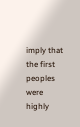imply that the first peoples were highly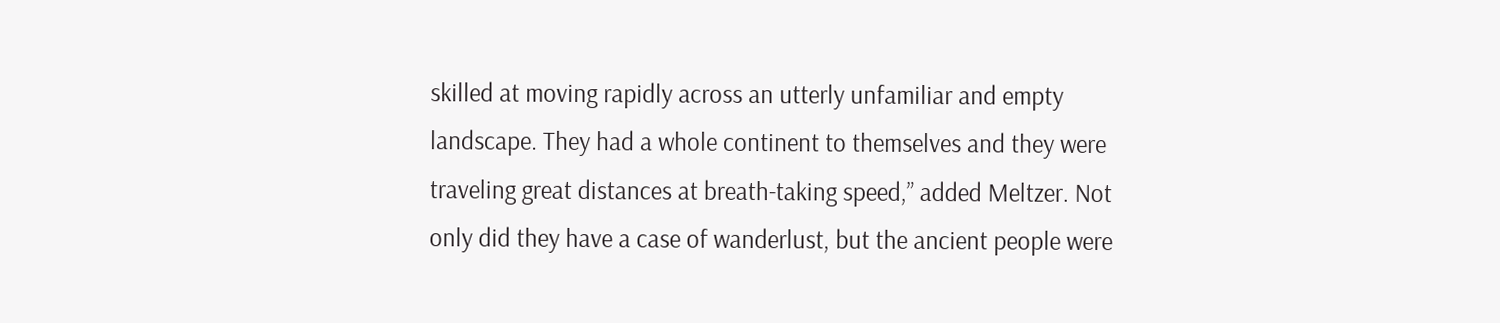skilled at moving rapidly across an utterly unfamiliar and empty landscape. They had a whole continent to themselves and they were traveling great distances at breath-taking speed,” added Meltzer. Not only did they have a case of wanderlust, but the ancient people were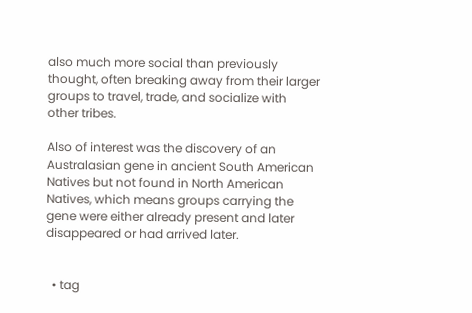also much more social than previously thought, often breaking away from their larger groups to travel, trade, and socialize with other tribes.

Also of interest was the discovery of an Australasian gene in ancient South American Natives but not found in North American Natives, which means groups carrying the gene were either already present and later disappeared or had arrived later.


  • tag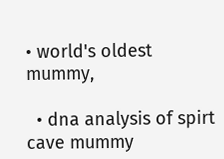• world's oldest mummy,

  • dna analysis of spirt cave mummy